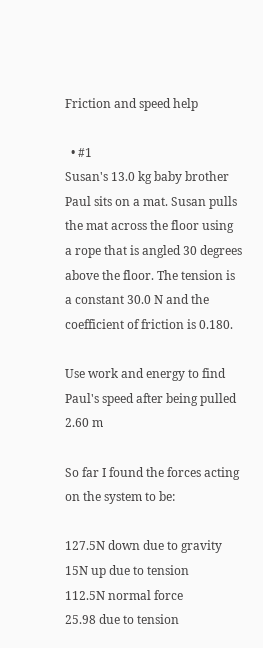Friction and speed help

  • #1
Susan's 13.0 kg baby brother Paul sits on a mat. Susan pulls the mat across the floor using a rope that is angled 30 degrees above the floor. The tension is a constant 30.0 N and the coefficient of friction is 0.180.

Use work and energy to find Paul's speed after being pulled 2.60 m

So far I found the forces acting on the system to be:

127.5N down due to gravity
15N up due to tension
112.5N normal force
25.98 due to tension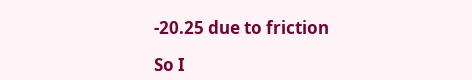-20.25 due to friction

So I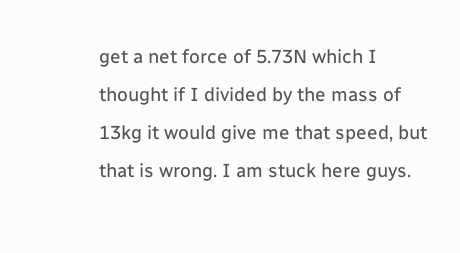get a net force of 5.73N which I thought if I divided by the mass of 13kg it would give me that speed, but that is wrong. I am stuck here guys.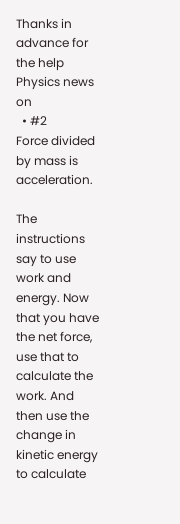Thanks in advance for the help
Physics news on
  • #2
Force divided by mass is acceleration.

The instructions say to use work and energy. Now that you have the net force, use that to calculate the work. And then use the change in kinetic energy to calculate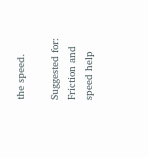the speed.

Suggested for: Friction and speed help